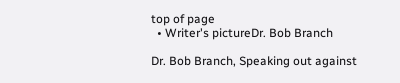top of page
  • Writer's pictureDr. Bob Branch

Dr. Bob Branch, Speaking out against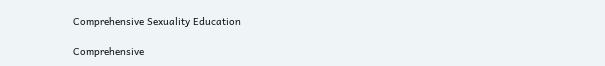Comprehensive Sexuality Education

Comprehensive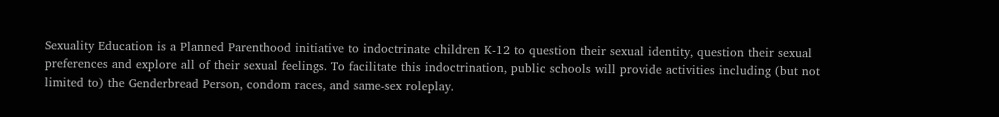Sexuality Education is a Planned Parenthood initiative to indoctrinate children K-12 to question their sexual identity, question their sexual preferences and explore all of their sexual feelings. To facilitate this indoctrination, public schools will provide activities including (but not limited to) the Genderbread Person, condom races, and same-sex roleplay.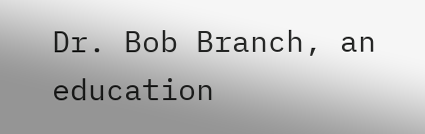Dr. Bob Branch, an education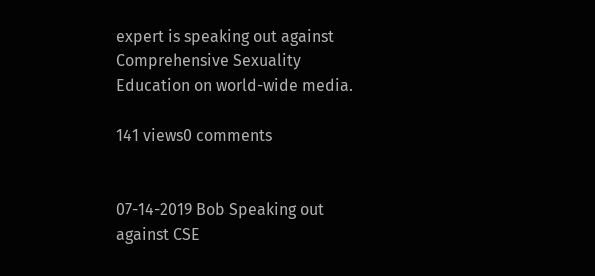expert is speaking out against Comprehensive Sexuality Education on world-wide media.

141 views0 comments


07-14-2019 Bob Speaking out against CSE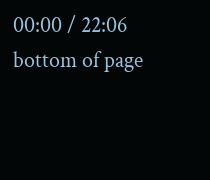00:00 / 22:06
bottom of page